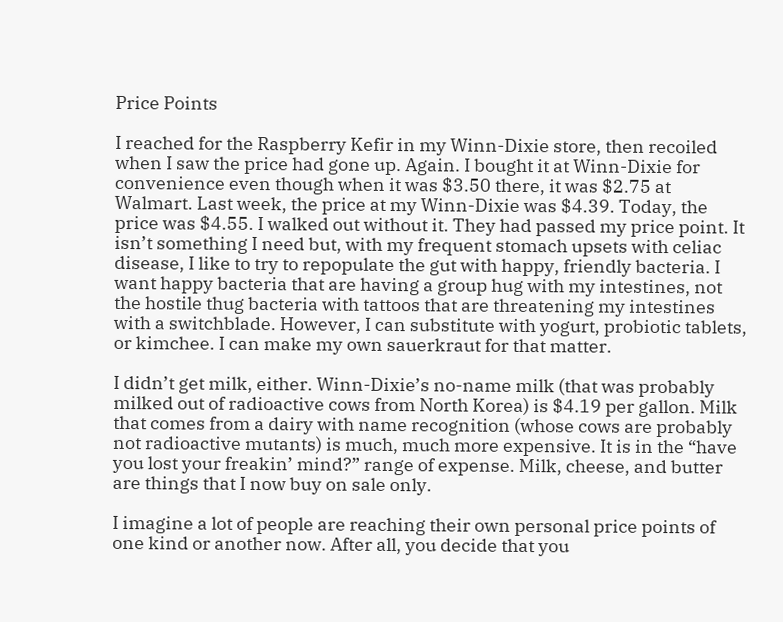Price Points

I reached for the Raspberry Kefir in my Winn-Dixie store, then recoiled when I saw the price had gone up. Again. I bought it at Winn-Dixie for convenience even though when it was $3.50 there, it was $2.75 at Walmart. Last week, the price at my Winn-Dixie was $4.39. Today, the price was $4.55. I walked out without it. They had passed my price point. It isn’t something I need but, with my frequent stomach upsets with celiac disease, I like to try to repopulate the gut with happy, friendly bacteria. I want happy bacteria that are having a group hug with my intestines, not the hostile thug bacteria with tattoos that are threatening my intestines with a switchblade. However, I can substitute with yogurt, probiotic tablets, or kimchee. I can make my own sauerkraut for that matter.

I didn’t get milk, either. Winn-Dixie’s no-name milk (that was probably milked out of radioactive cows from North Korea) is $4.19 per gallon. Milk that comes from a dairy with name recognition (whose cows are probably not radioactive mutants) is much, much more expensive. It is in the “have you lost your freakin’ mind?” range of expense. Milk, cheese, and butter are things that I now buy on sale only.

I imagine a lot of people are reaching their own personal price points of one kind or another now. After all, you decide that you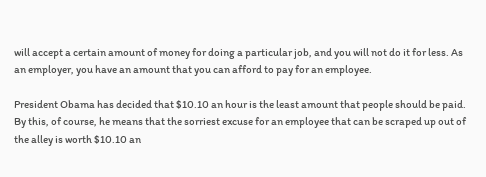will accept a certain amount of money for doing a particular job, and you will not do it for less. As an employer, you have an amount that you can afford to pay for an employee.

President Obama has decided that $10.10 an hour is the least amount that people should be paid. By this, of course, he means that the sorriest excuse for an employee that can be scraped up out of the alley is worth $10.10 an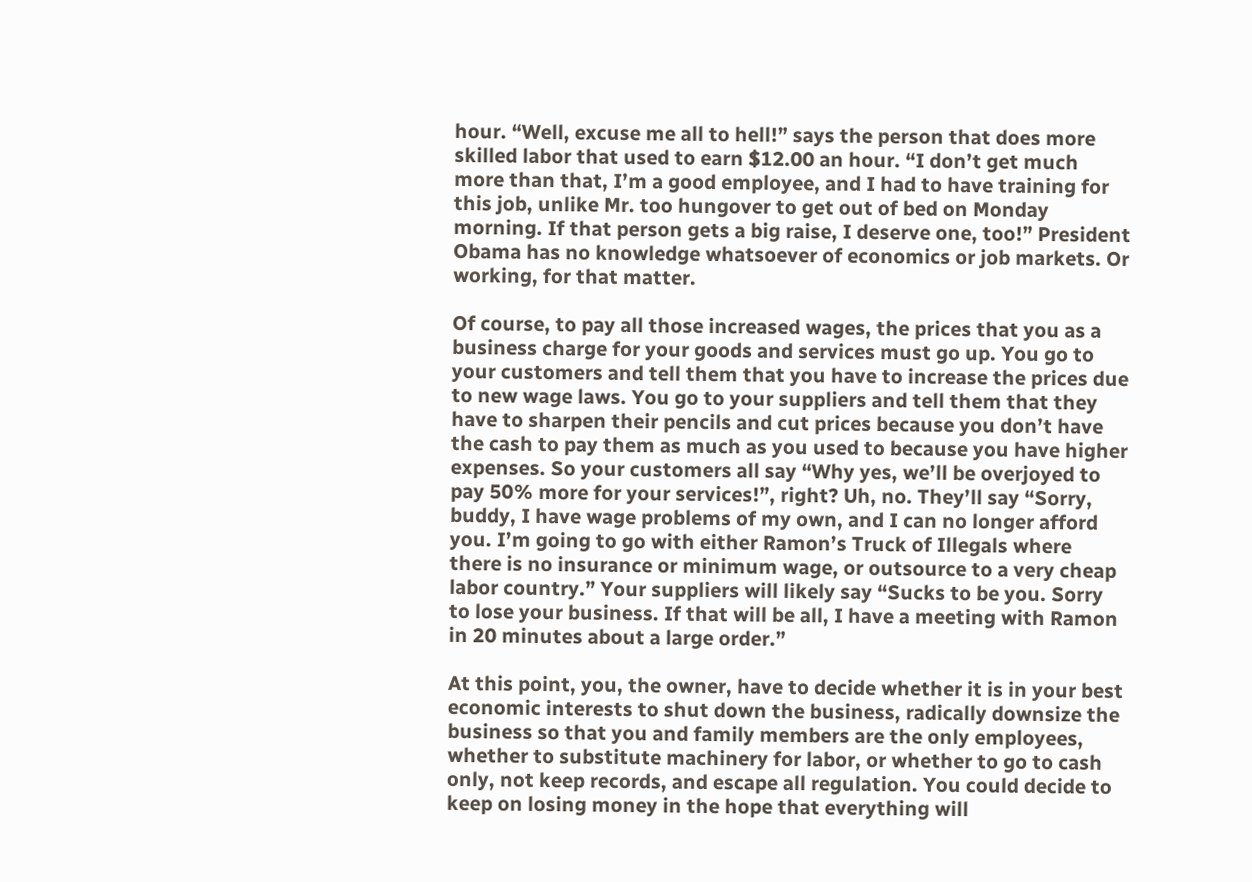hour. “Well, excuse me all to hell!” says the person that does more skilled labor that used to earn $12.00 an hour. “I don’t get much more than that, I’m a good employee, and I had to have training for this job, unlike Mr. too hungover to get out of bed on Monday morning. If that person gets a big raise, I deserve one, too!” President Obama has no knowledge whatsoever of economics or job markets. Or working, for that matter.

Of course, to pay all those increased wages, the prices that you as a business charge for your goods and services must go up. You go to your customers and tell them that you have to increase the prices due to new wage laws. You go to your suppliers and tell them that they have to sharpen their pencils and cut prices because you don’t have the cash to pay them as much as you used to because you have higher expenses. So your customers all say “Why yes, we’ll be overjoyed to pay 50% more for your services!”, right? Uh, no. They’ll say “Sorry, buddy, I have wage problems of my own, and I can no longer afford you. I’m going to go with either Ramon’s Truck of Illegals where there is no insurance or minimum wage, or outsource to a very cheap labor country.” Your suppliers will likely say “Sucks to be you. Sorry to lose your business. If that will be all, I have a meeting with Ramon in 20 minutes about a large order.”

At this point, you, the owner, have to decide whether it is in your best economic interests to shut down the business, radically downsize the business so that you and family members are the only employees, whether to substitute machinery for labor, or whether to go to cash only, not keep records, and escape all regulation. You could decide to keep on losing money in the hope that everything will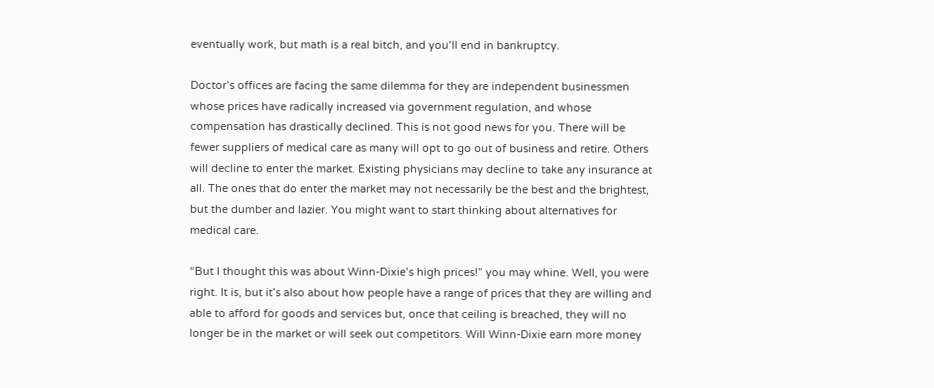eventually work, but math is a real bitch, and you’ll end in bankruptcy.

Doctor’s offices are facing the same dilemma for they are independent businessmen whose prices have radically increased via government regulation, and whose compensation has drastically declined. This is not good news for you. There will be fewer suppliers of medical care as many will opt to go out of business and retire. Others will decline to enter the market. Existing physicians may decline to take any insurance at all. The ones that do enter the market may not necessarily be the best and the brightest, but the dumber and lazier. You might want to start thinking about alternatives for medical care.

“But I thought this was about Winn-Dixie’s high prices!” you may whine. Well, you were right. It is, but it’s also about how people have a range of prices that they are willing and able to afford for goods and services but, once that ceiling is breached, they will no longer be in the market or will seek out competitors. Will Winn-Dixie earn more money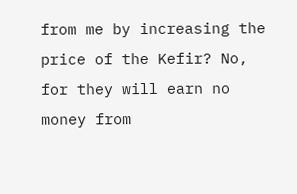from me by increasing the price of the Kefir? No, for they will earn no money from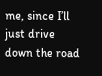me, since I’ll just drive down the road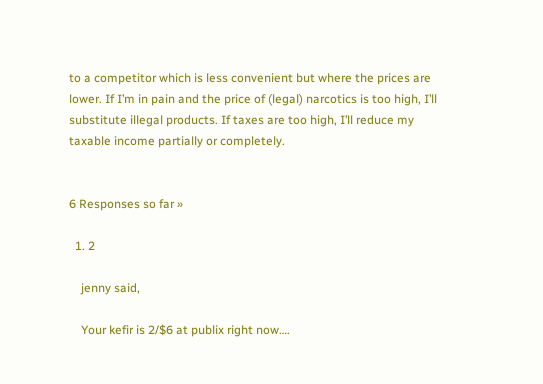to a competitor which is less convenient but where the prices are lower. If I’m in pain and the price of (legal) narcotics is too high, I’ll substitute illegal products. If taxes are too high, I’ll reduce my taxable income partially or completely.


6 Responses so far »

  1. 2

    jenny said,

    Your kefir is 2/$6 at publix right now….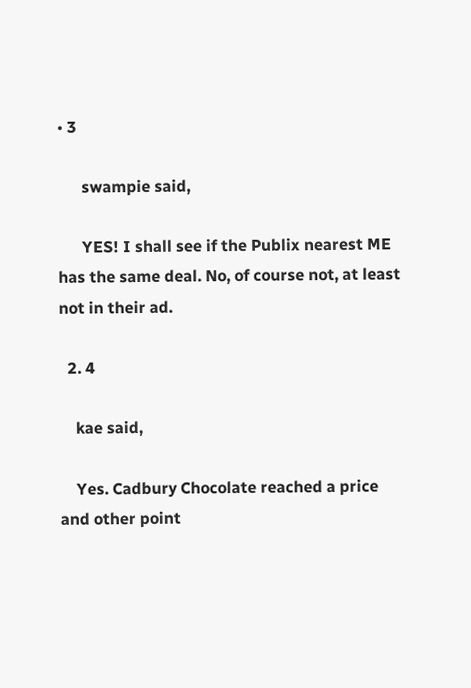• 3

      swampie said,

      YES! I shall see if the Publix nearest ME has the same deal. No, of course not, at least not in their ad.

  2. 4

    kae said,

    Yes. Cadbury Chocolate reached a price and other point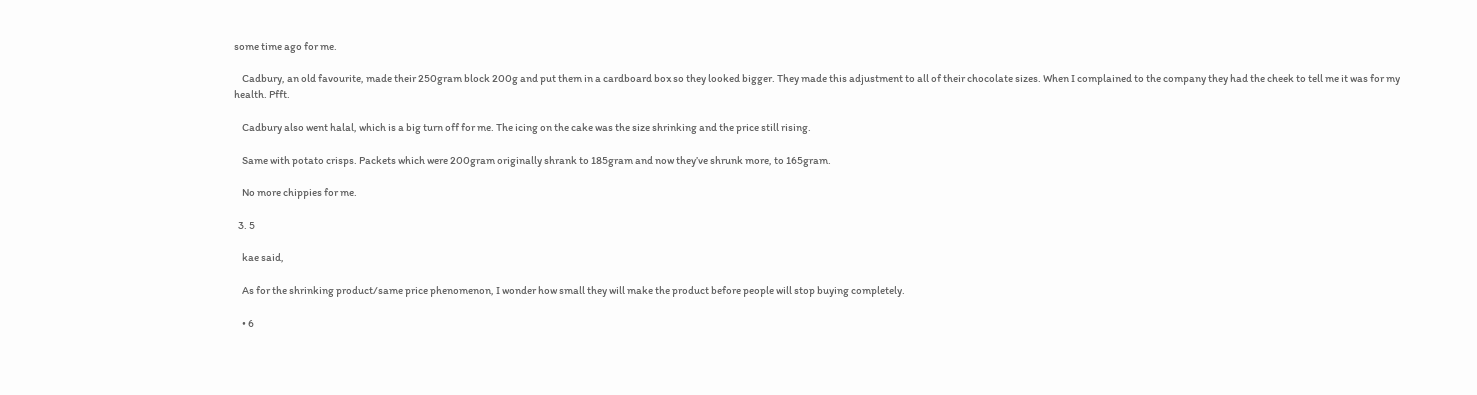some time ago for me.

    Cadbury, an old favourite, made their 250gram block 200g and put them in a cardboard box so they looked bigger. They made this adjustment to all of their chocolate sizes. When I complained to the company they had the cheek to tell me it was for my health. Pfft.

    Cadbury also went halal, which is a big turn off for me. The icing on the cake was the size shrinking and the price still rising.

    Same with potato crisps. Packets which were 200gram originally shrank to 185gram and now they’ve shrunk more, to 165gram.

    No more chippies for me.

  3. 5

    kae said,

    As for the shrinking product/same price phenomenon, I wonder how small they will make the product before people will stop buying completely.

    • 6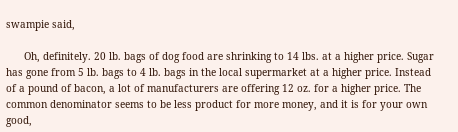swampie said,

      Oh, definitely. 20 lb. bags of dog food are shrinking to 14 lbs. at a higher price. Sugar has gone from 5 lb. bags to 4 lb. bags in the local supermarket at a higher price. Instead of a pound of bacon, a lot of manufacturers are offering 12 oz. for a higher price. The common denominator seems to be less product for more money, and it is for your own good,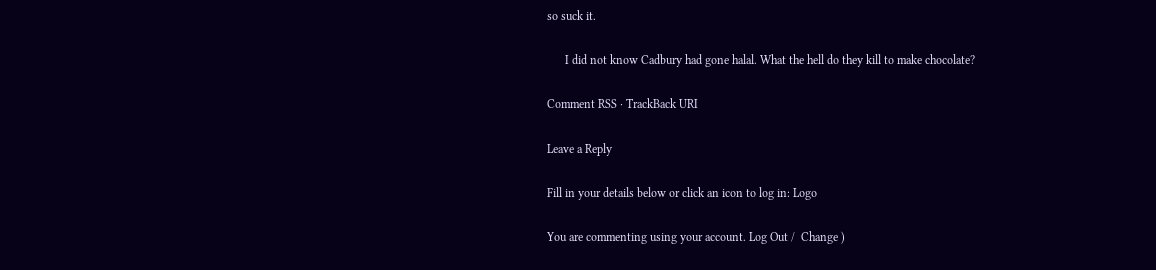so suck it.

      I did not know Cadbury had gone halal. What the hell do they kill to make chocolate?

Comment RSS · TrackBack URI

Leave a Reply

Fill in your details below or click an icon to log in: Logo

You are commenting using your account. Log Out /  Change )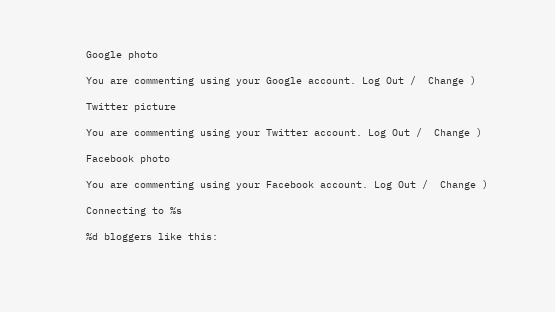Google photo

You are commenting using your Google account. Log Out /  Change )

Twitter picture

You are commenting using your Twitter account. Log Out /  Change )

Facebook photo

You are commenting using your Facebook account. Log Out /  Change )

Connecting to %s

%d bloggers like this: